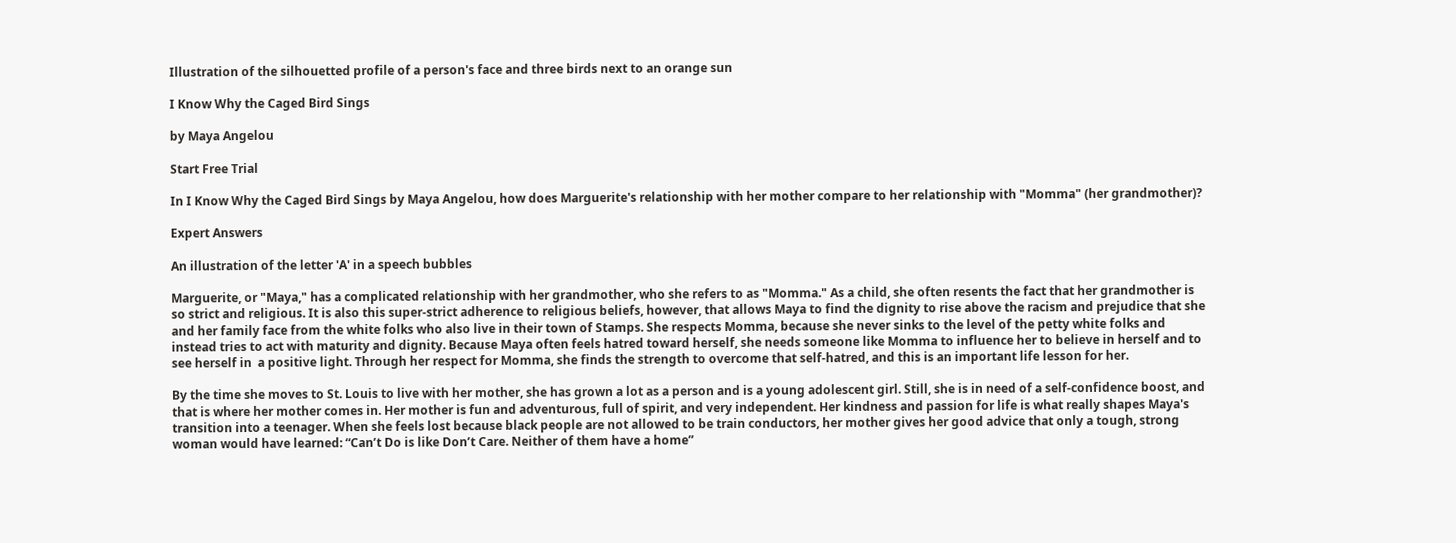Illustration of the silhouetted profile of a person's face and three birds next to an orange sun

I Know Why the Caged Bird Sings

by Maya Angelou

Start Free Trial

In I Know Why the Caged Bird Sings by Maya Angelou, how does Marguerite's relationship with her mother compare to her relationship with "Momma" (her grandmother)?

Expert Answers

An illustration of the letter 'A' in a speech bubbles

Marguerite, or "Maya," has a complicated relationship with her grandmother, who she refers to as "Momma." As a child, she often resents the fact that her grandmother is so strict and religious. It is also this super-strict adherence to religious beliefs, however, that allows Maya to find the dignity to rise above the racism and prejudice that she and her family face from the white folks who also live in their town of Stamps. She respects Momma, because she never sinks to the level of the petty white folks and instead tries to act with maturity and dignity. Because Maya often feels hatred toward herself, she needs someone like Momma to influence her to believe in herself and to see herself in  a positive light. Through her respect for Momma, she finds the strength to overcome that self-hatred, and this is an important life lesson for her.

By the time she moves to St. Louis to live with her mother, she has grown a lot as a person and is a young adolescent girl. Still, she is in need of a self-confidence boost, and that is where her mother comes in. Her mother is fun and adventurous, full of spirit, and very independent. Her kindness and passion for life is what really shapes Maya's transition into a teenager. When she feels lost because black people are not allowed to be train conductors, her mother gives her good advice that only a tough, strong woman would have learned: “Can’t Do is like Don’t Care. Neither of them have a home”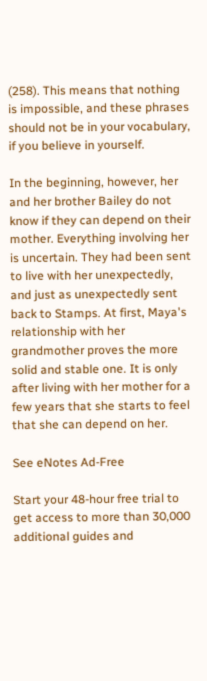(258). This means that nothing is impossible, and these phrases should not be in your vocabulary, if you believe in yourself.

In the beginning, however, her and her brother Bailey do not know if they can depend on their mother. Everything involving her is uncertain. They had been sent to live with her unexpectedly, and just as unexpectedly sent back to Stamps. At first, Maya's relationship with her grandmother proves the more solid and stable one. It is only after living with her mother for a few years that she starts to feel that she can depend on her.

See eNotes Ad-Free

Start your 48-hour free trial to get access to more than 30,000 additional guides and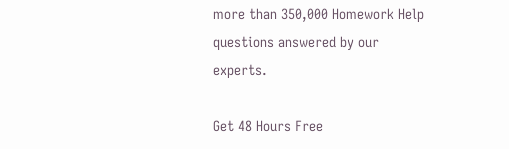more than 350,000 Homework Help questions answered by our experts.

Get 48 Hours Free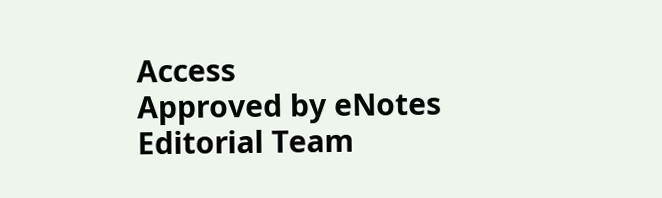Access
Approved by eNotes Editorial Team